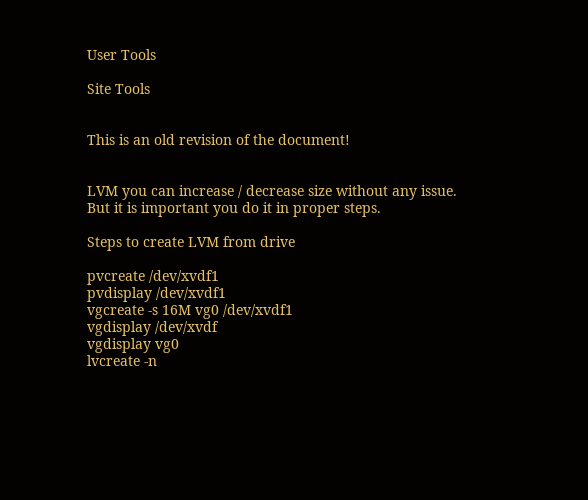User Tools

Site Tools


This is an old revision of the document!


LVM you can increase / decrease size without any issue.
But it is important you do it in proper steps.

Steps to create LVM from drive

pvcreate /dev/xvdf1
pvdisplay /dev/xvdf1
vgcreate -s 16M vg0 /dev/xvdf1
vgdisplay /dev/xvdf
vgdisplay vg0
lvcreate -n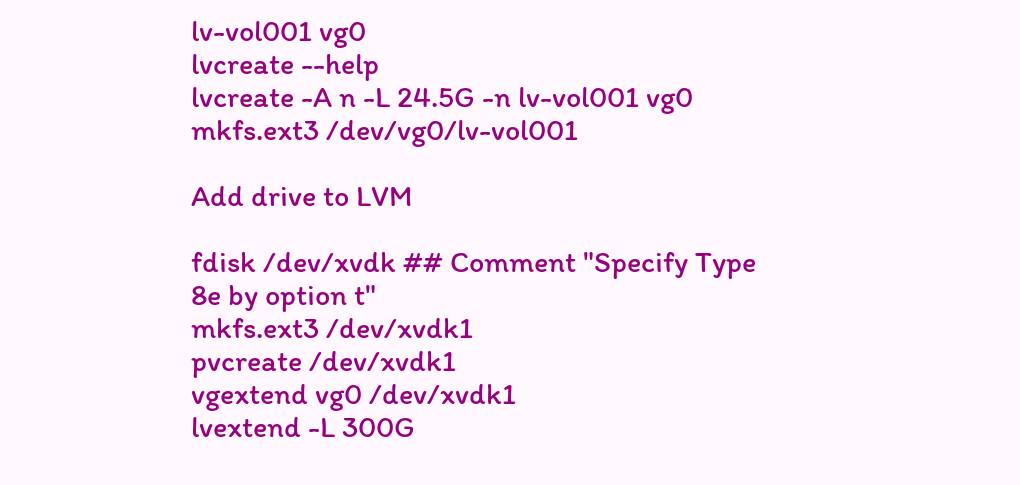lv-vol001 vg0
lvcreate --help
lvcreate -A n -L 24.5G -n lv-vol001 vg0
mkfs.ext3 /dev/vg0/lv-vol001

Add drive to LVM

fdisk /dev/xvdk ## Comment "Specify Type 8e by option t"
mkfs.ext3 /dev/xvdk1
pvcreate /dev/xvdk1
vgextend vg0 /dev/xvdk1
lvextend -L 300G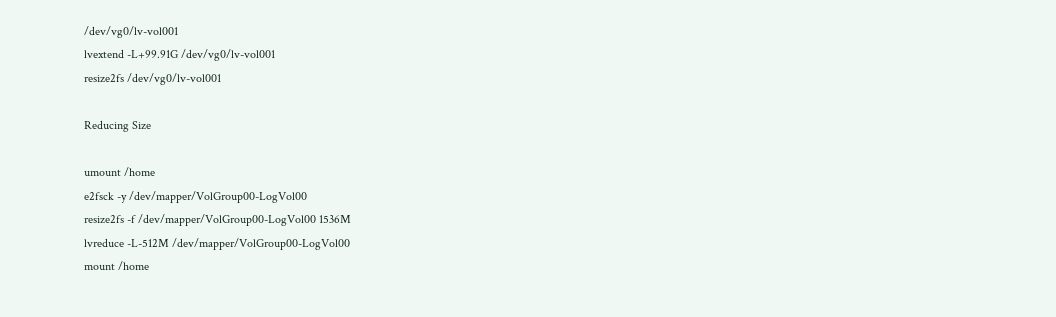/dev/vg0/lv-vol001
lvextend -L+99.91G /dev/vg0/lv-vol001
resize2fs /dev/vg0/lv-vol001

Reducing Size

umount /home
e2fsck -y /dev/mapper/VolGroup00-LogVol00
resize2fs -f /dev/mapper/VolGroup00-LogVol00 1536M
lvreduce -L-512M /dev/mapper/VolGroup00-LogVol00
mount /home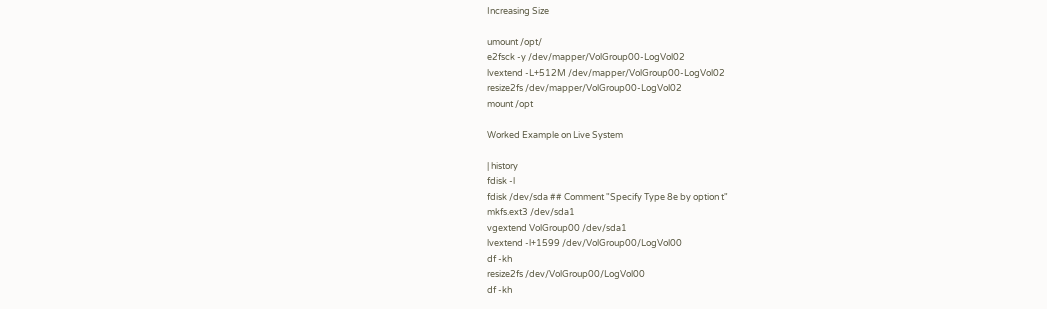Increasing Size

umount /opt/
e2fsck -y /dev/mapper/VolGroup00-LogVol02
lvextend -L+512M /dev/mapper/VolGroup00-LogVol02
resize2fs /dev/mapper/VolGroup00-LogVol02
mount /opt

Worked Example on Live System

| history
fdisk -l
fdisk /dev/sda ## Comment "Specify Type 8e by option t"
mkfs.ext3 /dev/sda1
vgextend VolGroup00 /dev/sda1
lvextend -l+1599 /dev/VolGroup00/LogVol00
df -kh
resize2fs /dev/VolGroup00/LogVol00
df -kh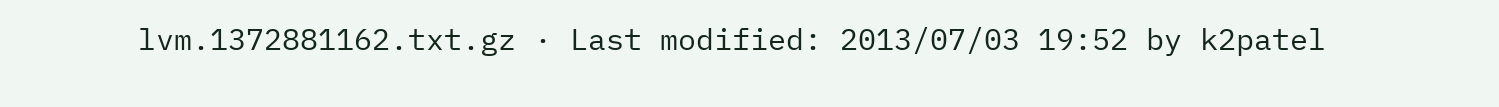lvm.1372881162.txt.gz · Last modified: 2013/07/03 19:52 by k2patel